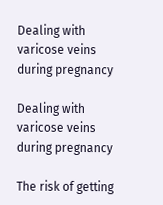Dealing with varicose veins during pregnancy

Dealing with varicose veins during pregnancy

The risk of getting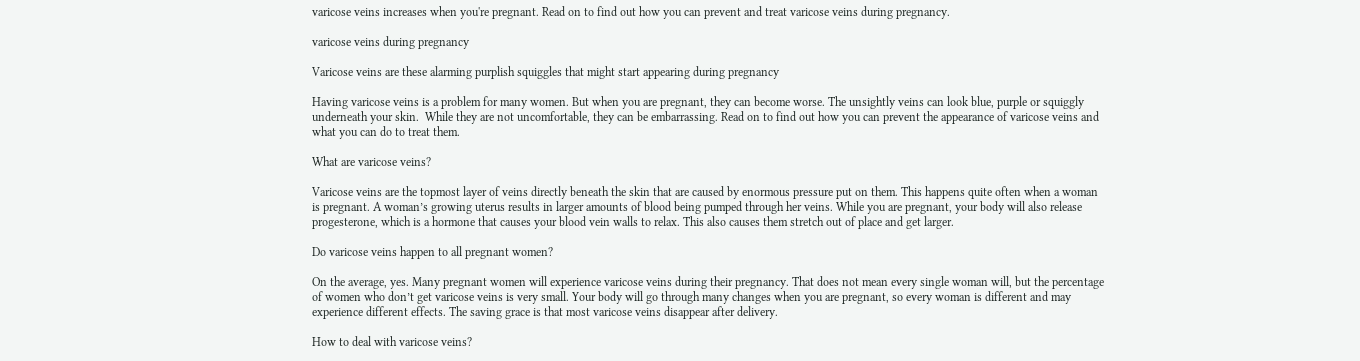varicose veins increases when you're pregnant. Read on to find out how you can prevent and treat varicose veins during pregnancy.

varicose veins during pregnancy

Varicose veins are these alarming purplish squiggles that might start appearing during pregnancy

Having varicose veins is a problem for many women. But when you are pregnant, they can become worse. The unsightly veins can look blue, purple or squiggly underneath your skin.  While they are not uncomfortable, they can be embarrassing. Read on to find out how you can prevent the appearance of varicose veins and what you can do to treat them.

What are varicose veins?

Varicose veins are the topmost layer of veins directly beneath the skin that are caused by enormous pressure put on them. This happens quite often when a woman is pregnant. A woman’s growing uterus results in larger amounts of blood being pumped through her veins. While you are pregnant, your body will also release progesterone, which is a hormone that causes your blood vein walls to relax. This also causes them stretch out of place and get larger.

Do varicose veins happen to all pregnant women?

On the average, yes. Many pregnant women will experience varicose veins during their pregnancy. That does not mean every single woman will, but the percentage of women who don’t get varicose veins is very small. Your body will go through many changes when you are pregnant, so every woman is different and may experience different effects. The saving grace is that most varicose veins disappear after delivery.

How to deal with varicose veins?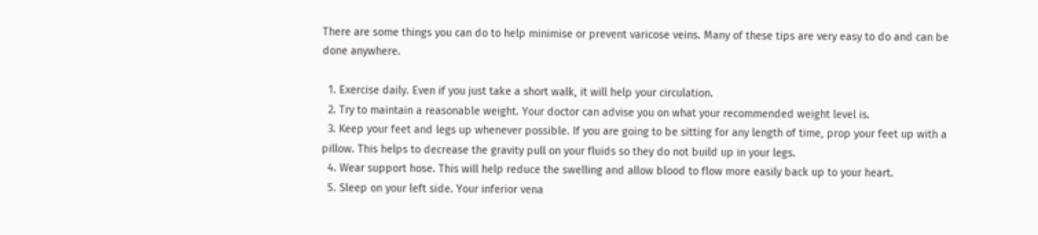There are some things you can do to help minimise or prevent varicose veins. Many of these tips are very easy to do and can be done anywhere.

  1. Exercise daily. Even if you just take a short walk, it will help your circulation.
  2. Try to maintain a reasonable weight. Your doctor can advise you on what your recommended weight level is.
  3. Keep your feet and legs up whenever possible. If you are going to be sitting for any length of time, prop your feet up with a pillow. This helps to decrease the gravity pull on your fluids so they do not build up in your legs.
  4. Wear support hose. This will help reduce the swelling and allow blood to flow more easily back up to your heart.
  5. Sleep on your left side. Your inferior vena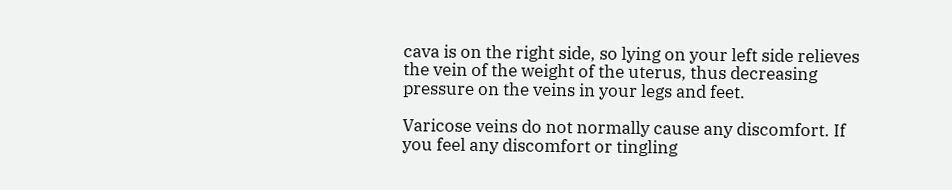cava is on the right side, so lying on your left side relieves the vein of the weight of the uterus, thus decreasing pressure on the veins in your legs and feet.

Varicose veins do not normally cause any discomfort. If you feel any discomfort or tingling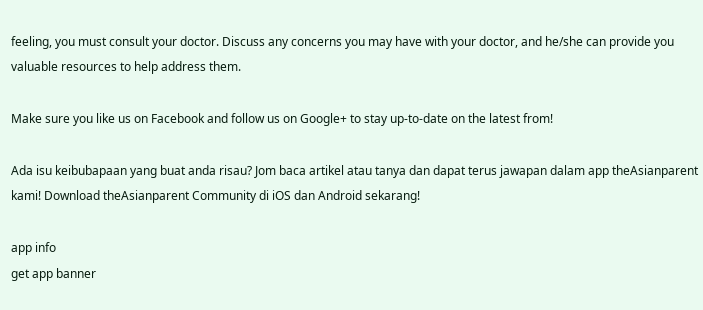feeling, you must consult your doctor. Discuss any concerns you may have with your doctor, and he/she can provide you valuable resources to help address them.

Make sure you like us on Facebook and follow us on Google+ to stay up-to-date on the latest from!

Ada isu keibubapaan yang buat anda risau? Jom baca artikel atau tanya dan dapat terus jawapan dalam app theAsianparent kami! Download theAsianparent Community di iOS dan Android sekarang!

app info
get app banner